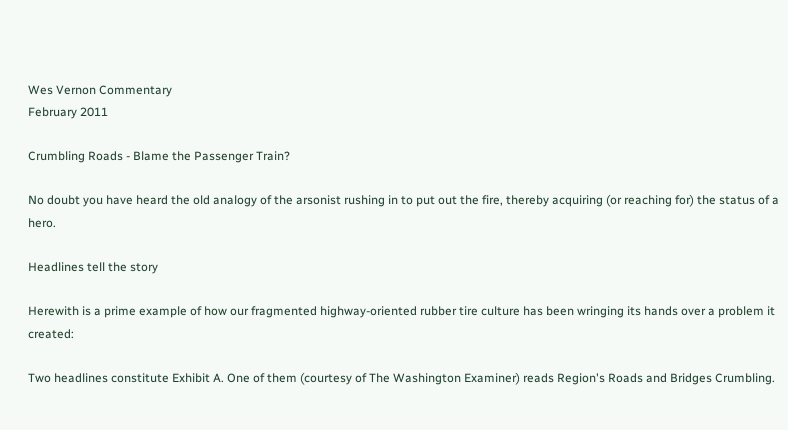Wes Vernon Commentary
February 2011

Crumbling Roads - Blame the Passenger Train?

No doubt you have heard the old analogy of the arsonist rushing in to put out the fire, thereby acquiring (or reaching for) the status of a hero.

Headlines tell the story

Herewith is a prime example of how our fragmented highway-oriented rubber tire culture has been wringing its hands over a problem it created:

Two headlines constitute Exhibit A. One of them (courtesy of The Washington Examiner) reads Region's Roads and Bridges Crumbling.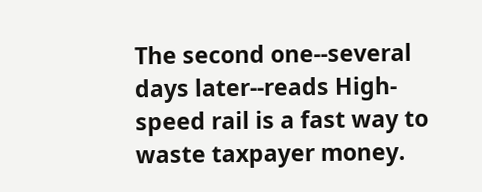The second one--several days later--reads High-speed rail is a fast way to waste taxpayer money.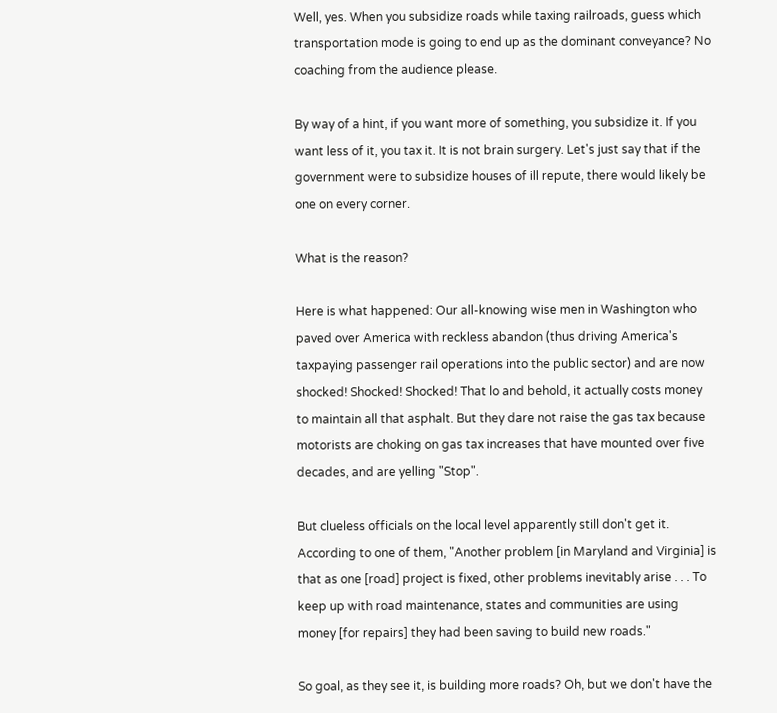Well, yes. When you subsidize roads while taxing railroads, guess which transportation mode is going to end up as the dominant conveyance? No coaching from the audience please.

By way of a hint, if you want more of something, you subsidize it. If you want less of it, you tax it. It is not brain surgery. Let's just say that if the government were to subsidize houses of ill repute, there would likely be one on every corner.

What is the reason?

Here is what happened: Our all-knowing wise men in Washington who paved over America with reckless abandon (thus driving America's taxpaying passenger rail operations into the public sector) and are now shocked! Shocked! Shocked! That lo and behold, it actually costs money to maintain all that asphalt. But they dare not raise the gas tax because motorists are choking on gas tax increases that have mounted over five decades, and are yelling "Stop".

But clueless officials on the local level apparently still don't get it. According to one of them, "Another problem [in Maryland and Virginia] is that as one [road] project is fixed, other problems inevitably arise . . . To keep up with road maintenance, states and communities are using money [for repairs] they had been saving to build new roads."

So goal, as they see it, is building more roads? Oh, but we don't have the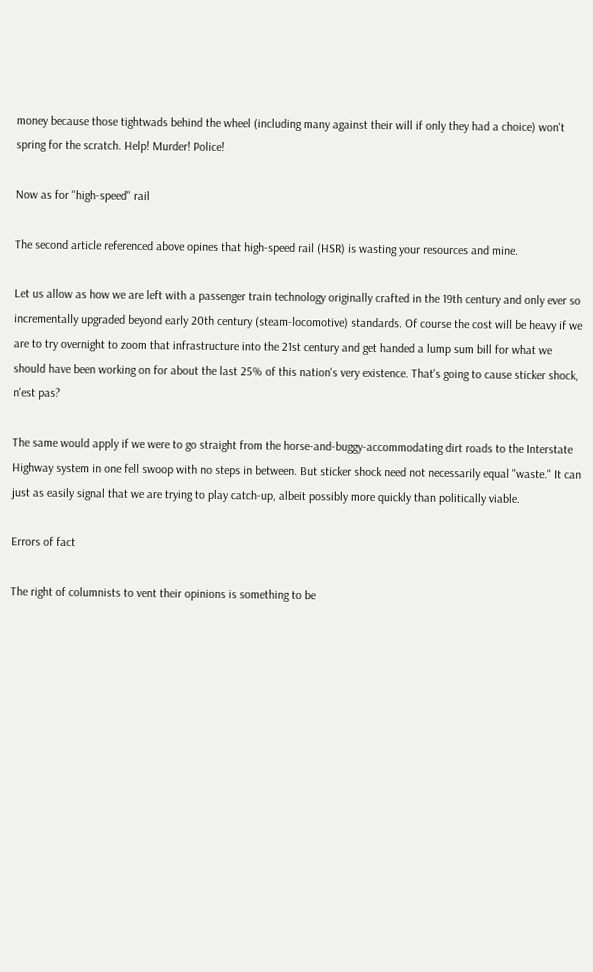money because those tightwads behind the wheel (including many against their will if only they had a choice) won't spring for the scratch. Help! Murder! Police!

Now as for "high-speed" rail

The second article referenced above opines that high-speed rail (HSR) is wasting your resources and mine.

Let us allow as how we are left with a passenger train technology originally crafted in the 19th century and only ever so incrementally upgraded beyond early 20th century (steam-locomotive) standards. Of course the cost will be heavy if we are to try overnight to zoom that infrastructure into the 21st century and get handed a lump sum bill for what we should have been working on for about the last 25% of this nation's very existence. That's going to cause sticker shock, n'est pas?

The same would apply if we were to go straight from the horse-and-buggy-accommodating dirt roads to the Interstate Highway system in one fell swoop with no steps in between. But sticker shock need not necessarily equal "waste." It can just as easily signal that we are trying to play catch-up, albeit possibly more quickly than politically viable.

Errors of fact

The right of columnists to vent their opinions is something to be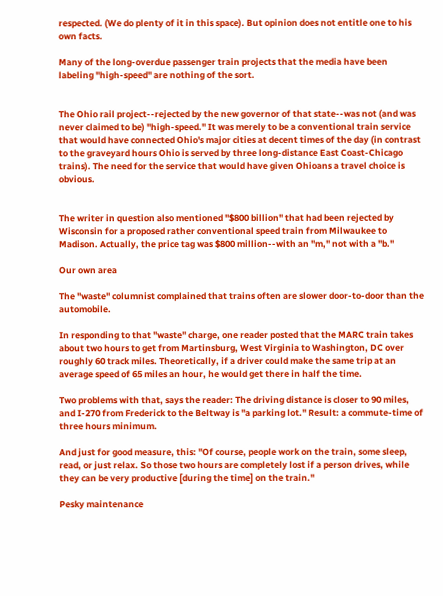respected. (We do plenty of it in this space). But opinion does not entitle one to his own facts.

Many of the long-overdue passenger train projects that the media have been labeling "high-speed" are nothing of the sort.


The Ohio rail project--rejected by the new governor of that state--was not (and was never claimed to be) "high-speed." It was merely to be a conventional train service that would have connected Ohio's major cities at decent times of the day (in contrast to the graveyard hours Ohio is served by three long-distance East Coast-Chicago trains). The need for the service that would have given Ohioans a travel choice is obvious.


The writer in question also mentioned "$800 billion" that had been rejected by Wisconsin for a proposed rather conventional speed train from Milwaukee to Madison. Actually, the price tag was $800 million--with an "m," not with a "b."

Our own area

The "waste" columnist complained that trains often are slower door-to-door than the automobile.

In responding to that "waste" charge, one reader posted that the MARC train takes about two hours to get from Martinsburg, West Virginia to Washington, DC over roughly 60 track miles. Theoretically, if a driver could make the same trip at an average speed of 65 miles an hour, he would get there in half the time.

Two problems with that, says the reader: The driving distance is closer to 90 miles, and I-270 from Frederick to the Beltway is "a parking lot." Result: a commute-time of three hours minimum.

And just for good measure, this: "Of course, people work on the train, some sleep, read, or just relax. So those two hours are completely lost if a person drives, while they can be very productive [during the time] on the train."

Pesky maintenance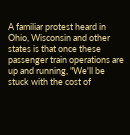A familiar protest heard in Ohio, Wisconsin and other states is that once these passenger train operations are up and running, "We'll be stuck with the cost of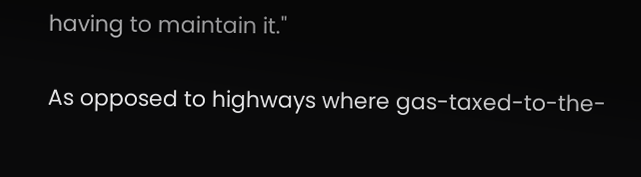having to maintain it."

As opposed to highways where gas-taxed-to-the-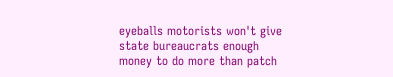eyeballs motorists won't give state bureaucrats enough money to do more than patch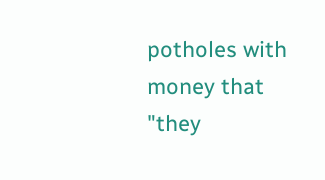potholes with money that "they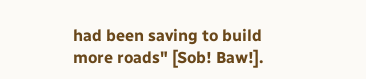had been saving to build more roads" [Sob! Baw!].